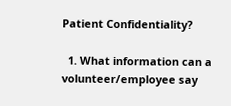Patient Confidentiality?

  1. What information can a volunteer/employee say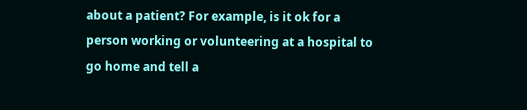about a patient? For example, is it ok for a person working or volunteering at a hospital to go home and tell a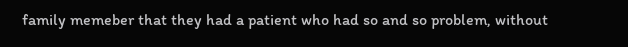family memeber that they had a patient who had so and so problem, without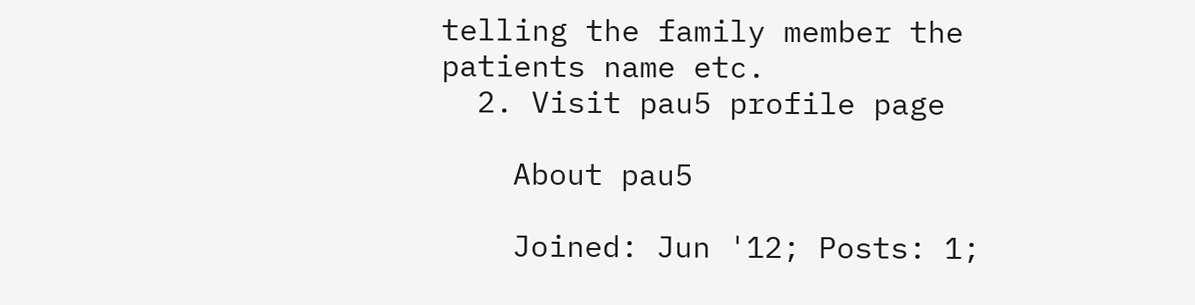telling the family member the patients name etc.
  2. Visit pau5 profile page

    About pau5

    Joined: Jun '12; Posts: 1;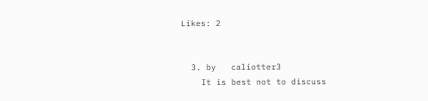Likes: 2


  3. by   caliotter3
    It is best not to discuss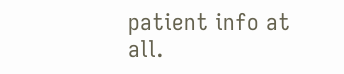patient info at all.